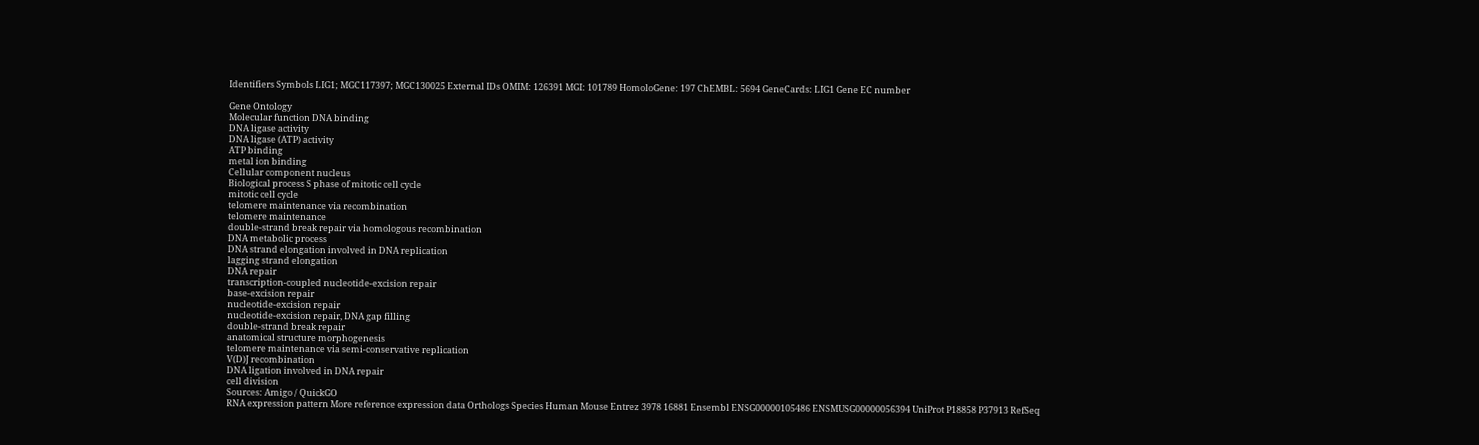Identifiers Symbols LIG1; MGC117397; MGC130025 External IDs OMIM: 126391 MGI: 101789 HomoloGene: 197 ChEMBL: 5694 GeneCards: LIG1 Gene EC number

Gene Ontology
Molecular function DNA binding
DNA ligase activity
DNA ligase (ATP) activity
ATP binding
metal ion binding
Cellular component nucleus
Biological process S phase of mitotic cell cycle
mitotic cell cycle
telomere maintenance via recombination
telomere maintenance
double-strand break repair via homologous recombination
DNA metabolic process
DNA strand elongation involved in DNA replication
lagging strand elongation
DNA repair
transcription-coupled nucleotide-excision repair
base-excision repair
nucleotide-excision repair
nucleotide-excision repair, DNA gap filling
double-strand break repair
anatomical structure morphogenesis
telomere maintenance via semi-conservative replication
V(D)J recombination
DNA ligation involved in DNA repair
cell division
Sources: Amigo / QuickGO
RNA expression pattern More reference expression data Orthologs Species Human Mouse Entrez 3978 16881 Ensembl ENSG00000105486 ENSMUSG00000056394 UniProt P18858 P37913 RefSeq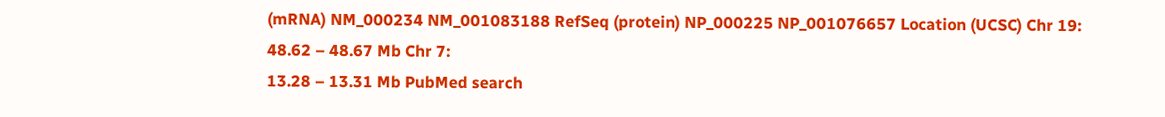(mRNA) NM_000234 NM_001083188 RefSeq (protein) NP_000225 NP_001076657 Location (UCSC) Chr 19:
48.62 – 48.67 Mb Chr 7:
13.28 – 13.31 Mb PubMed search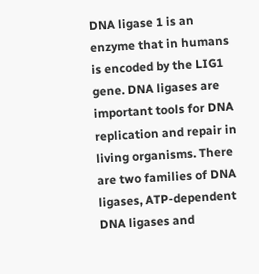DNA ligase 1 is an enzyme that in humans is encoded by the LIG1 gene. DNA ligases are important tools for DNA replication and repair in living organisms. There are two families of DNA ligases, ATP-dependent DNA ligases and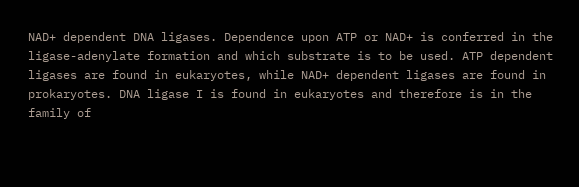NAD+ dependent DNA ligases. Dependence upon ATP or NAD+ is conferred in the ligase-adenylate formation and which substrate is to be used. ATP dependent ligases are found in eukaryotes, while NAD+ dependent ligases are found in prokaryotes. DNA ligase I is found in eukaryotes and therefore is in the family of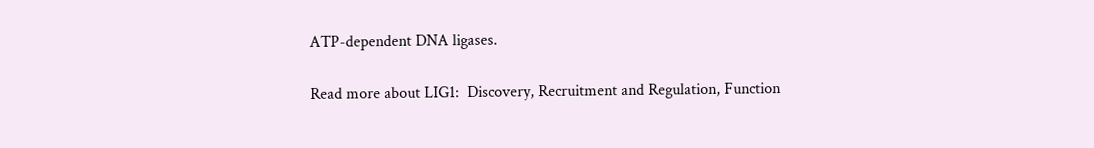ATP-dependent DNA ligases.

Read more about LIG1:  Discovery, Recruitment and Regulation, Function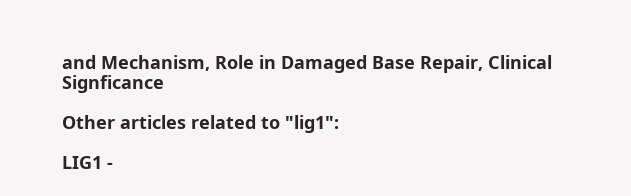and Mechanism, Role in Damaged Base Repair, Clinical Signficance

Other articles related to "lig1":

LIG1 -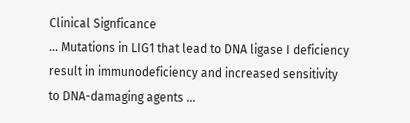Clinical Signficance
... Mutations in LIG1 that lead to DNA ligase I deficiency result in immunodeficiency and increased sensitivity to DNA-damaging agents ...